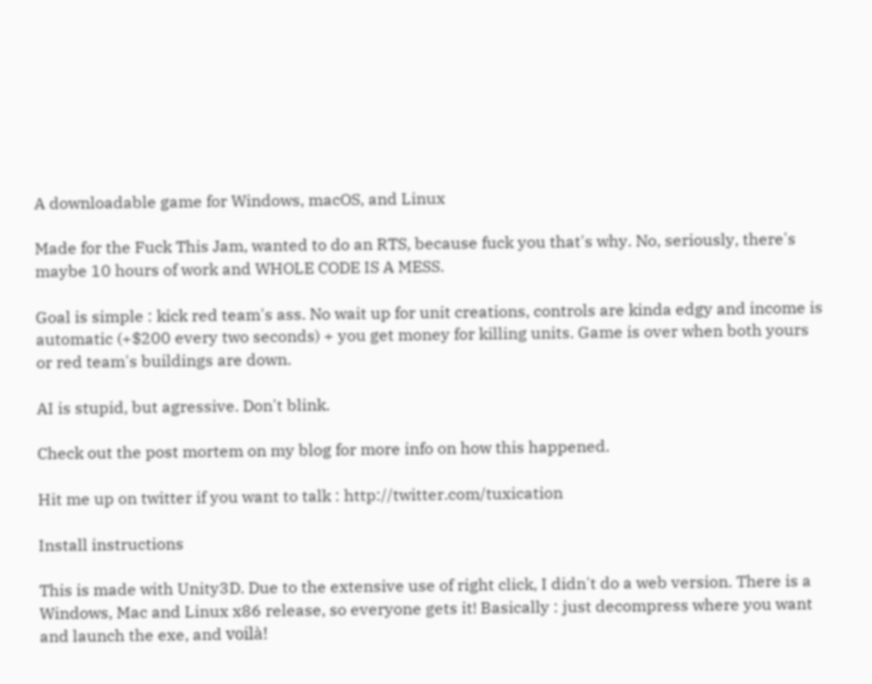A downloadable game for Windows, macOS, and Linux

Made for the Fuck This Jam, wanted to do an RTS, because fuck you that's why. No, seriously, there's maybe 10 hours of work and WHOLE CODE IS A MESS.

Goal is simple : kick red team's ass. No wait up for unit creations, controls are kinda edgy and income is automatic (+$200 every two seconds) + you get money for killing units. Game is over when both yours or red team's buildings are down.

AI is stupid, but agressive. Don't blink.

Check out the post mortem on my blog for more info on how this happened.

Hit me up on twitter if you want to talk : http://twitter.com/tuxication

Install instructions

This is made with Unity3D. Due to the extensive use of right click, I didn't do a web version. There is a Windows, Mac and Linux x86 release, so everyone gets it! Basically : just decompress where you want and launch the exe, and voilà!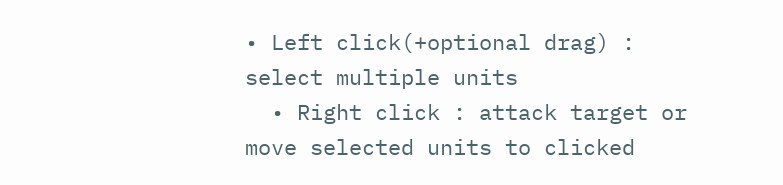• Left click(+optional drag) : select multiple units
  • Right click : attack target or move selected units to clicked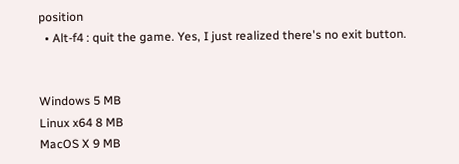position
  • Alt-f4 : quit the game. Yes, I just realized there's no exit button.


Windows 5 MB
Linux x64 8 MB
MacOS X 9 MB